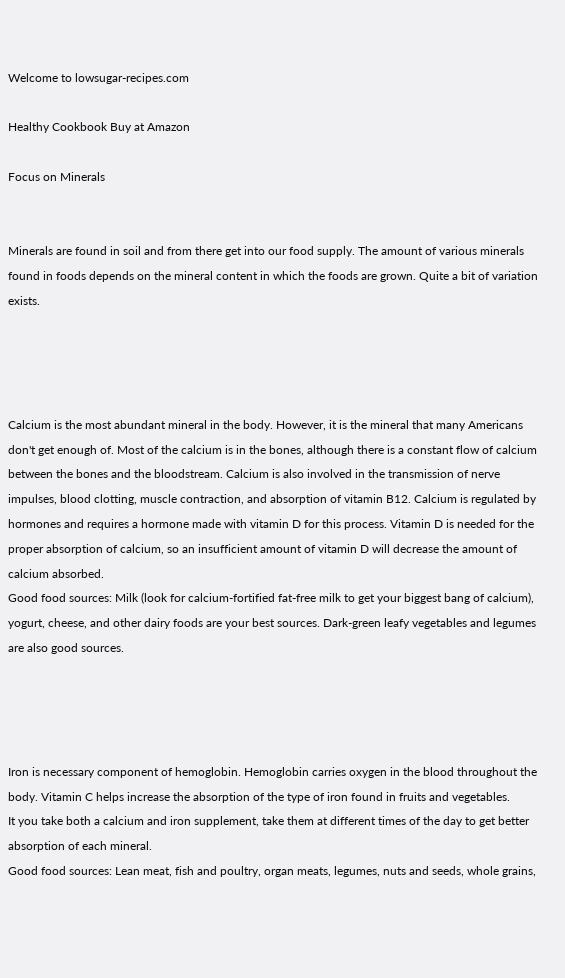Welcome to lowsugar-recipes.com

Healthy Cookbook Buy at Amazon

Focus on Minerals


Minerals are found in soil and from there get into our food supply. The amount of various minerals found in foods depends on the mineral content in which the foods are grown. Quite a bit of variation exists.




Calcium is the most abundant mineral in the body. However, it is the mineral that many Americans don't get enough of. Most of the calcium is in the bones, although there is a constant flow of calcium between the bones and the bloodstream. Calcium is also involved in the transmission of nerve impulses, blood clotting, muscle contraction, and absorption of vitamin B12. Calcium is regulated by hormones and requires a hormone made with vitamin D for this process. Vitamin D is needed for the proper absorption of calcium, so an insufficient amount of vitamin D will decrease the amount of calcium absorbed.
Good food sources: Milk (look for calcium-fortified fat-free milk to get your biggest bang of calcium), yogurt, cheese, and other dairy foods are your best sources. Dark-green leafy vegetables and legumes are also good sources.




Iron is necessary component of hemoglobin. Hemoglobin carries oxygen in the blood throughout the body. Vitamin C helps increase the absorption of the type of iron found in fruits and vegetables.
It you take both a calcium and iron supplement, take them at different times of the day to get better absorption of each mineral.
Good food sources: Lean meat, fish and poultry, organ meats, legumes, nuts and seeds, whole grains,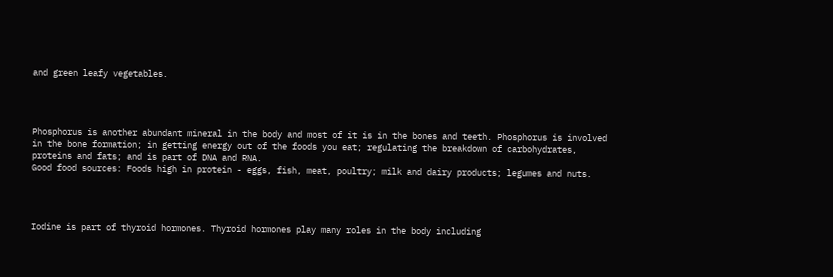and green leafy vegetables.




Phosphorus is another abundant mineral in the body and most of it is in the bones and teeth. Phosphorus is involved in the bone formation; in getting energy out of the foods you eat; regulating the breakdown of carbohydrates, proteins and fats; and is part of DNA and RNA.
Good food sources: Foods high in protein - eggs, fish, meat, poultry; milk and dairy products; legumes and nuts.




Iodine is part of thyroid hormones. Thyroid hormones play many roles in the body including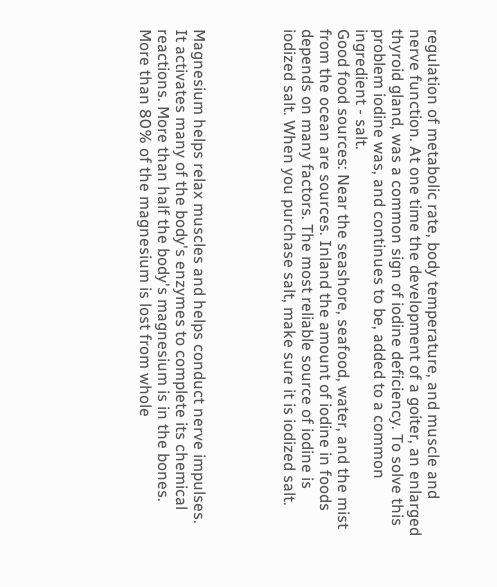regulation of metabolic rate, body temperature, and muscle and nerve function. At one time the development of a goiter, an enlarged thyroid gland, was a common sign of iodine deficiency. To solve this problem iodine was, and continues to be, added to a common ingredient - salt.
Good food sources: Near the seashore, seafood, water, and the mist from the ocean are sources. Inland the amount of iodine in foods depends on many factors. The most reliable source of iodine is iodized salt. When you purchase salt, make sure it is iodized salt.




Magnesium helps relax muscles and helps conduct nerve impulses. It activates many of the body's enzymes to complete its chemical reactions. More than half the body's magnesium is in the bones.
More than 80% of the magnesium is lost from whole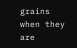grains when they are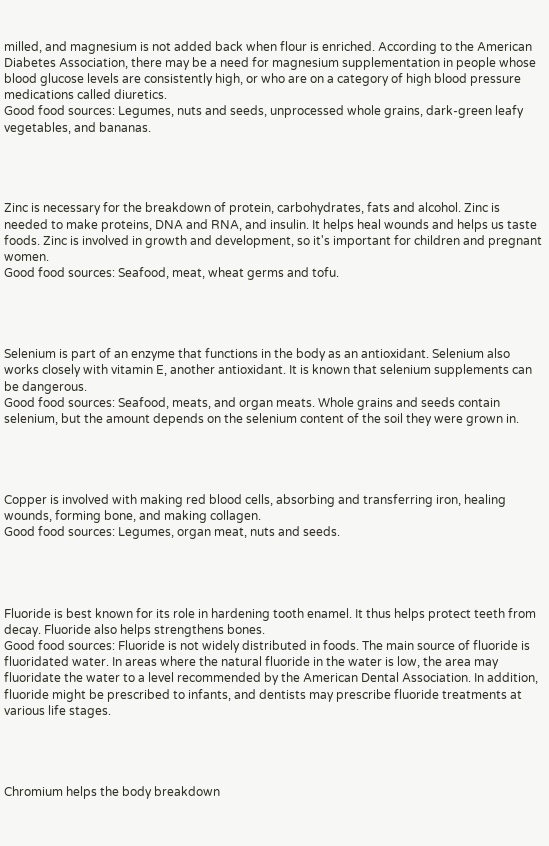milled, and magnesium is not added back when flour is enriched. According to the American Diabetes Association, there may be a need for magnesium supplementation in people whose blood glucose levels are consistently high, or who are on a category of high blood pressure medications called diuretics.
Good food sources: Legumes, nuts and seeds, unprocessed whole grains, dark-green leafy vegetables, and bananas.




Zinc is necessary for the breakdown of protein, carbohydrates, fats and alcohol. Zinc is needed to make proteins, DNA and RNA, and insulin. It helps heal wounds and helps us taste foods. Zinc is involved in growth and development, so it's important for children and pregnant women.
Good food sources: Seafood, meat, wheat germs and tofu.




Selenium is part of an enzyme that functions in the body as an antioxidant. Selenium also works closely with vitamin E, another antioxidant. It is known that selenium supplements can be dangerous.
Good food sources: Seafood, meats, and organ meats. Whole grains and seeds contain selenium, but the amount depends on the selenium content of the soil they were grown in.




Copper is involved with making red blood cells, absorbing and transferring iron, healing wounds, forming bone, and making collagen.
Good food sources: Legumes, organ meat, nuts and seeds.




Fluoride is best known for its role in hardening tooth enamel. It thus helps protect teeth from decay. Fluoride also helps strengthens bones.
Good food sources: Fluoride is not widely distributed in foods. The main source of fluoride is fluoridated water. In areas where the natural fluoride in the water is low, the area may fluoridate the water to a level recommended by the American Dental Association. In addition, fluoride might be prescribed to infants, and dentists may prescribe fluoride treatments at various life stages.




Chromium helps the body breakdown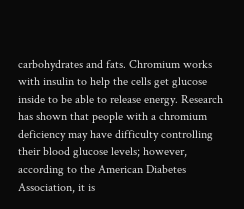carbohydrates and fats. Chromium works with insulin to help the cells get glucose inside to be able to release energy. Research has shown that people with a chromium deficiency may have difficulty controlling their blood glucose levels; however, according to the American Diabetes Association, it is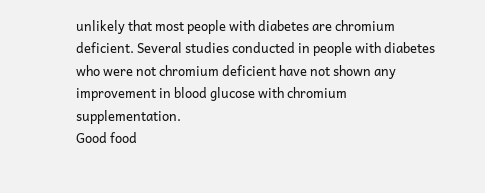unlikely that most people with diabetes are chromium deficient. Several studies conducted in people with diabetes who were not chromium deficient have not shown any improvement in blood glucose with chromium supplementation.
Good food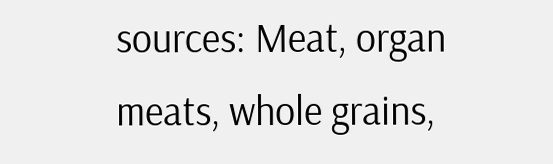sources: Meat, organ meats, whole grains,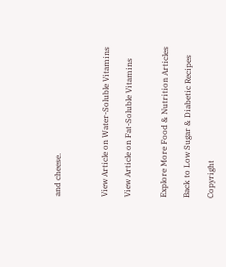and cheese.



View Article on Water-Soluble Vitamins

View Article on Fat-Soluble Vitamins


Explore More Food & Nutrition Articles

Back to Low Sugar & Diabetic Recipes

Copyright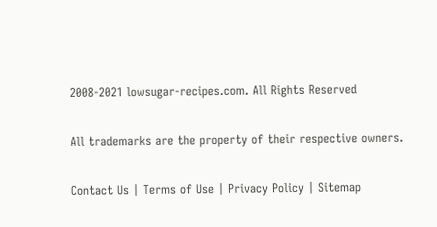2008-2021 lowsugar-recipes.com. All Rights Reserved

All trademarks are the property of their respective owners.

Contact Us | Terms of Use | Privacy Policy | Sitemap